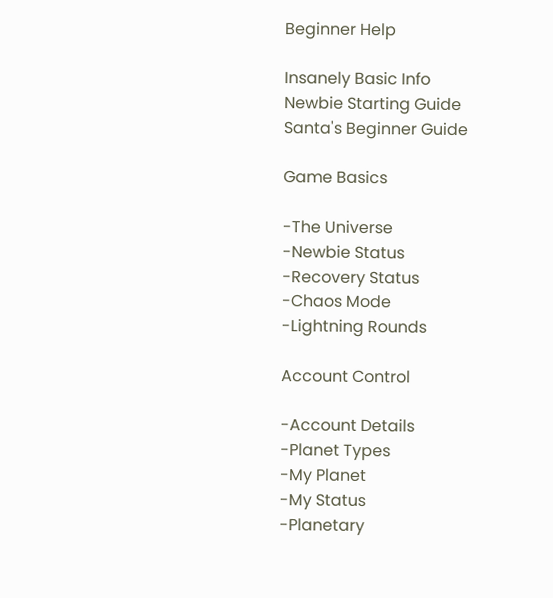Beginner Help

Insanely Basic Info
Newbie Starting Guide
Santa's Beginner Guide

Game Basics

-The Universe
-Newbie Status
-Recovery Status
-Chaos Mode
-Lightning Rounds

Account Control

-Account Details
-Planet Types
-My Planet
-My Status
-Planetary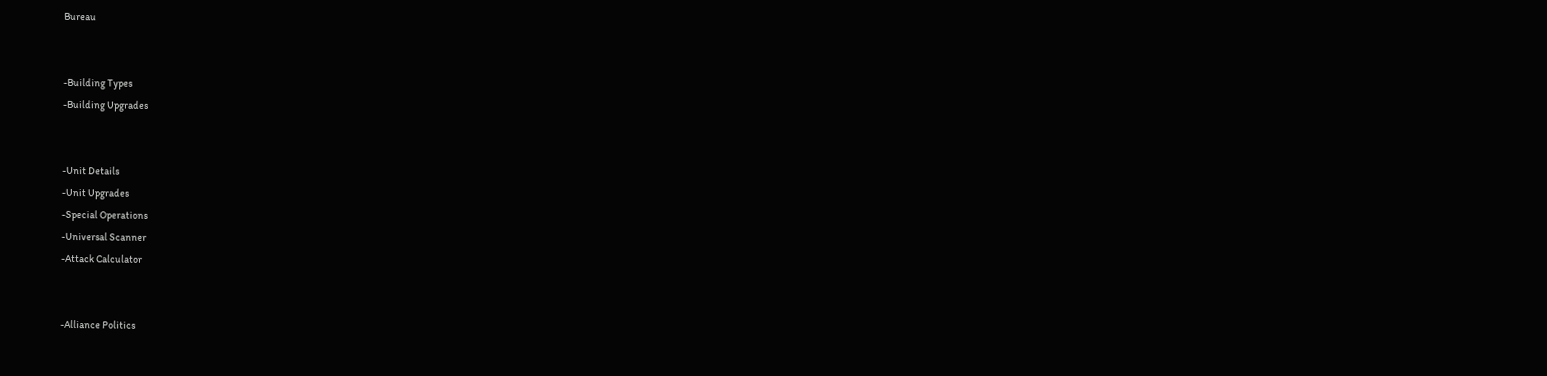Bureau


-Building Types
-Building Upgrades


-Unit Details
-Unit Upgrades
-Special Operations
-Universal Scanner
-Attack Calculator


-Alliance Politics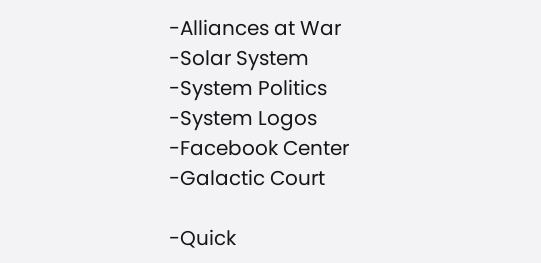-Alliances at War
-Solar System
-System Politics
-System Logos
-Facebook Center
-Galactic Court

-Quick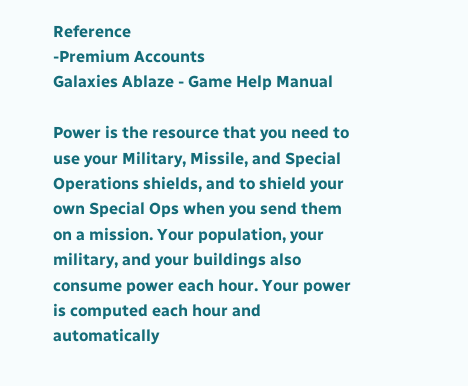Reference
-Premium Accounts
Galaxies Ablaze - Game Help Manual

Power is the resource that you need to use your Military, Missile, and Special Operations shields, and to shield your own Special Ops when you send them on a mission. Your population, your military, and your buildings also consume power each hour. Your power is computed each hour and automatically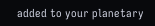added to your planetary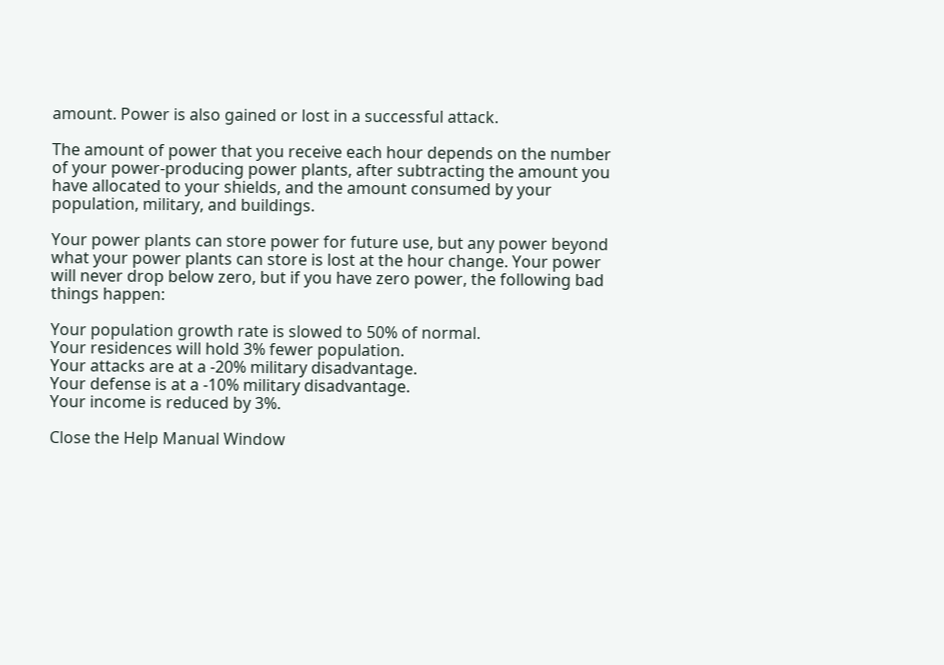amount. Power is also gained or lost in a successful attack.

The amount of power that you receive each hour depends on the number of your power-producing power plants, after subtracting the amount you have allocated to your shields, and the amount consumed by your population, military, and buildings.

Your power plants can store power for future use, but any power beyond what your power plants can store is lost at the hour change. Your power will never drop below zero, but if you have zero power, the following bad things happen:

Your population growth rate is slowed to 50% of normal.
Your residences will hold 3% fewer population.
Your attacks are at a -20% military disadvantage.
Your defense is at a -10% military disadvantage.
Your income is reduced by 3%.

Close the Help Manual Window